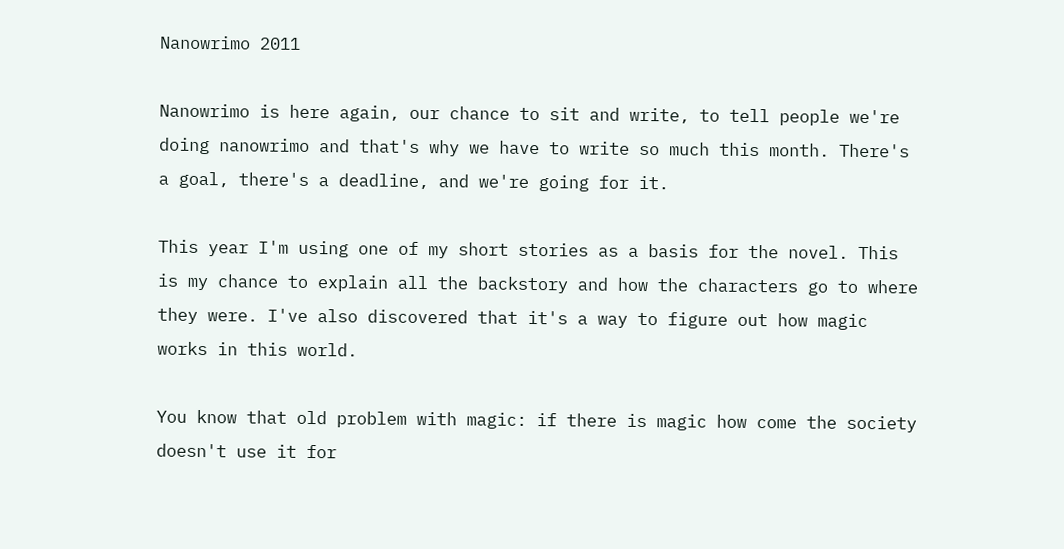Nanowrimo 2011

Nanowrimo is here again, our chance to sit and write, to tell people we're doing nanowrimo and that's why we have to write so much this month. There's a goal, there's a deadline, and we're going for it.

This year I'm using one of my short stories as a basis for the novel. This is my chance to explain all the backstory and how the characters go to where they were. I've also discovered that it's a way to figure out how magic works in this world.

You know that old problem with magic: if there is magic how come the society doesn't use it for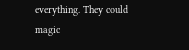everything. They could magic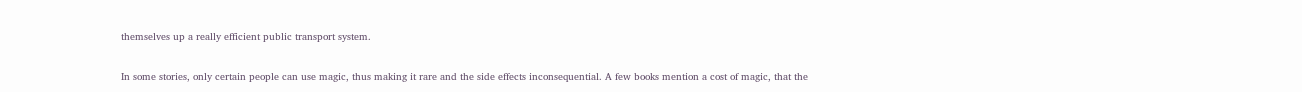themselves up a really efficient public transport system.

In some stories, only certain people can use magic, thus making it rare and the side effects inconsequential. A few books mention a cost of magic, that the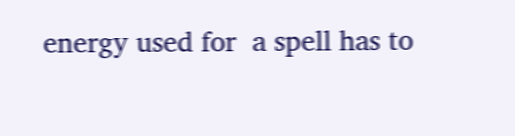energy used for  a spell has to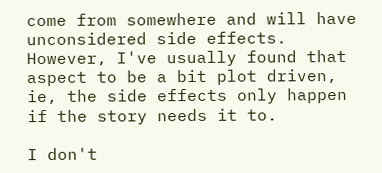come from somewhere and will have unconsidered side effects. However, I've usually found that aspect to be a bit plot driven, ie, the side effects only happen if the story needs it to.

I don't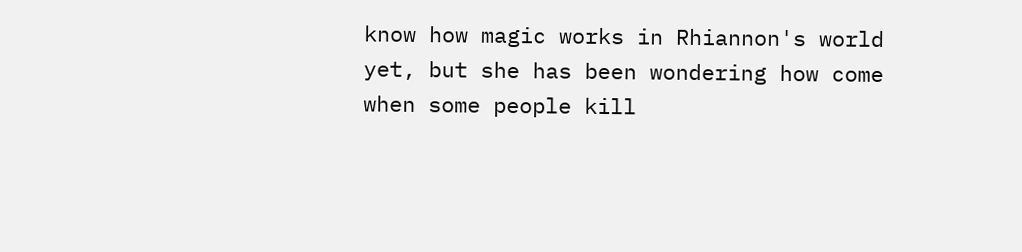know how magic works in Rhiannon's world yet, but she has been wondering how come when some people kill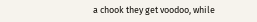a chook they get voodoo, while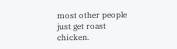most other people just get roast chicken.